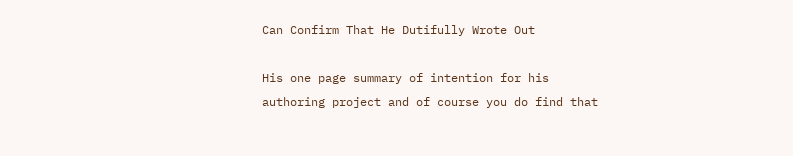Can Confirm That He Dutifully Wrote Out

His one page summary of intention for his authoring project and of course you do find that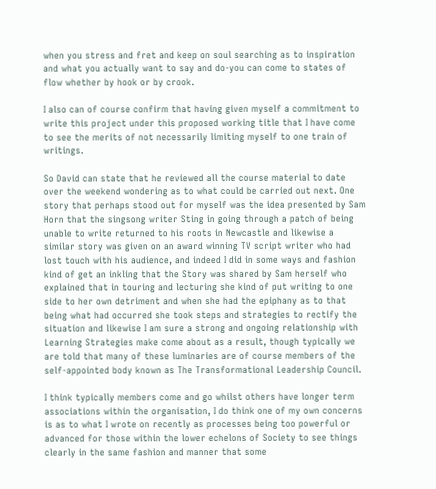when you stress and fret and keep on soul searching as to inspiration and what you actually want to say and do-you can come to states of flow whether by hook or by crook.

I also can of course confirm that having given myself a commitment to write this project under this proposed working title that I have come to see the merits of not necessarily limiting myself to one train of writings.

So David can state that he reviewed all the course material to date over the weekend wondering as to what could be carried out next. One story that perhaps stood out for myself was the idea presented by Sam Horn that the singsong writer Sting in going through a patch of being unable to write returned to his roots in Newcastle and likewise a similar story was given on an award winning TV script writer who had lost touch with his audience, and indeed I did in some ways and fashion kind of get an inkling that the Story was shared by Sam herself who explained that in touring and lecturing she kind of put writing to one side to her own detriment and when she had the epiphany as to that being what had occurred she took steps and strategies to rectify the situation and likewise I am sure a strong and ongoing relationship with Learning Strategies make come about as a result, though typically we are told that many of these luminaries are of course members of the self-appointed body known as The Transformational Leadership Council.

I think typically members come and go whilst others have longer term associations within the organisation, I do think one of my own concerns is as to what I wrote on recently as processes being too powerful or advanced for those within the lower echelons of Society to see things clearly in the same fashion and manner that some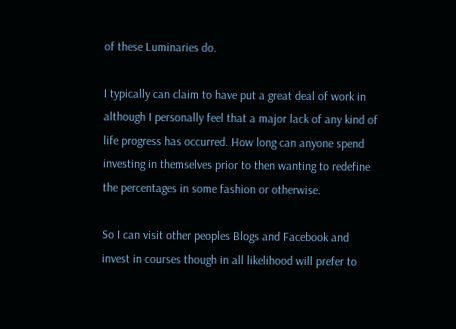of these Luminaries do.

I typically can claim to have put a great deal of work in although I personally feel that a major lack of any kind of life progress has occurred. How long can anyone spend investing in themselves prior to then wanting to redefine the percentages in some fashion or otherwise.

So I can visit other peoples Blogs and Facebook and invest in courses though in all likelihood will prefer to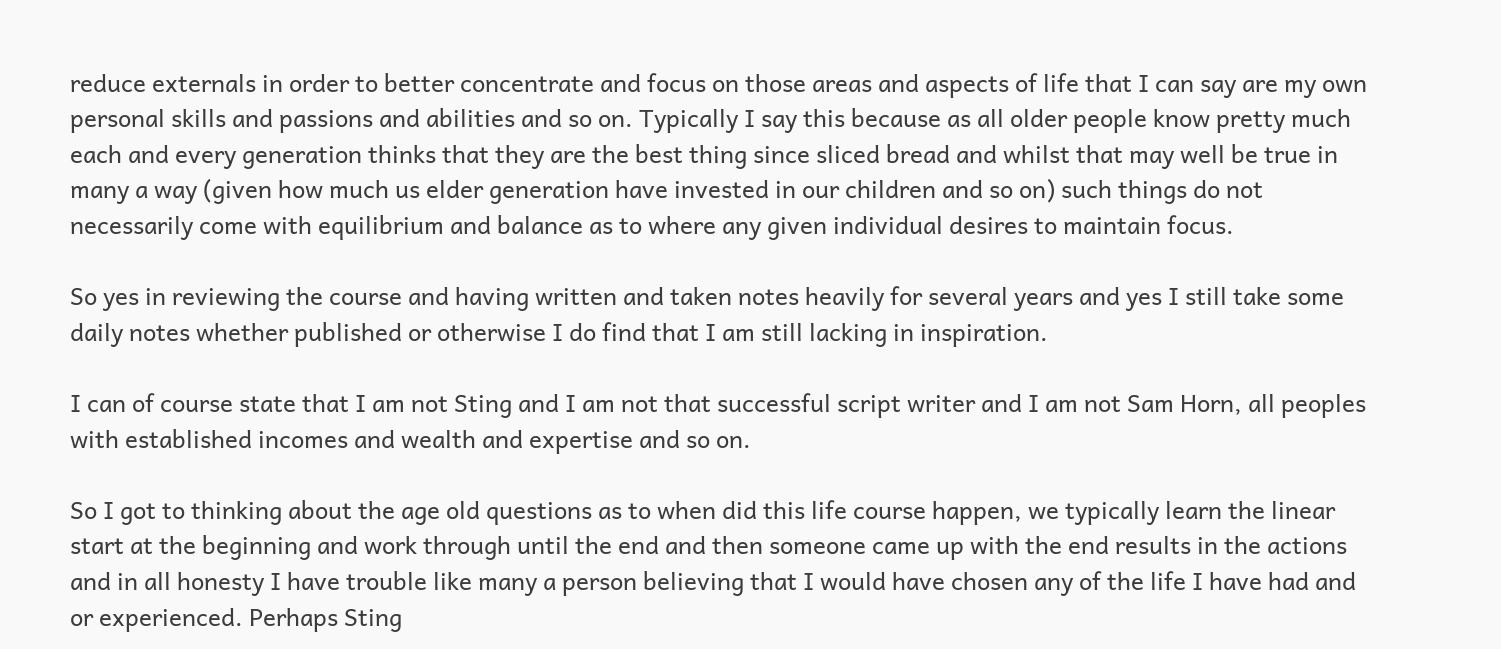reduce externals in order to better concentrate and focus on those areas and aspects of life that I can say are my own personal skills and passions and abilities and so on. Typically I say this because as all older people know pretty much each and every generation thinks that they are the best thing since sliced bread and whilst that may well be true in many a way (given how much us elder generation have invested in our children and so on) such things do not necessarily come with equilibrium and balance as to where any given individual desires to maintain focus.

So yes in reviewing the course and having written and taken notes heavily for several years and yes I still take some daily notes whether published or otherwise I do find that I am still lacking in inspiration.

I can of course state that I am not Sting and I am not that successful script writer and I am not Sam Horn, all peoples with established incomes and wealth and expertise and so on.

So I got to thinking about the age old questions as to when did this life course happen, we typically learn the linear start at the beginning and work through until the end and then someone came up with the end results in the actions and in all honesty I have trouble like many a person believing that I would have chosen any of the life I have had and or experienced. Perhaps Sting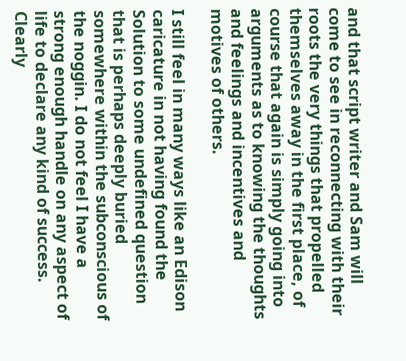and that script writer and Sam will come to see in reconnecting with their roots the very things that propelled themselves away in the first place, of course that again is simply going into arguments as to knowing the thoughts and feelings and incentives and motives of others.

I still feel in many ways like an Edison caricature in not having found the Solution to some undefined question that is perhaps deeply buried somewhere within the subconscious of the noggin. I do not feel I have a strong enough handle on any aspect of life to declare any kind of success. Clearly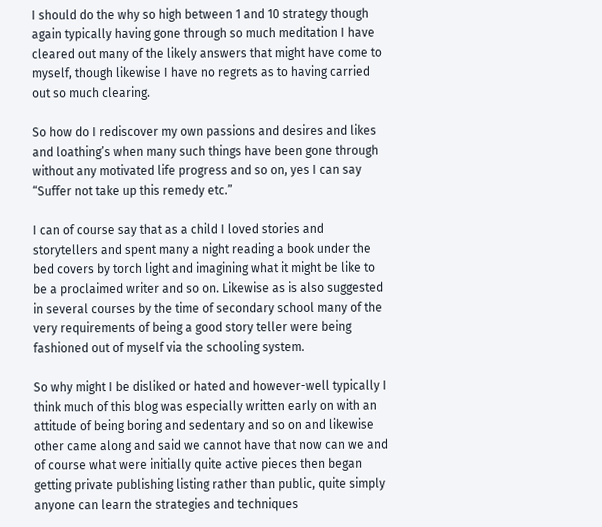I should do the why so high between 1 and 10 strategy though again typically having gone through so much meditation I have cleared out many of the likely answers that might have come to myself, though likewise I have no regrets as to having carried out so much clearing.

So how do I rediscover my own passions and desires and likes and loathing’s when many such things have been gone through without any motivated life progress and so on, yes I can say “Suffer not take up this remedy etc.”

I can of course say that as a child I loved stories and storytellers and spent many a night reading a book under the bed covers by torch light and imagining what it might be like to be a proclaimed writer and so on. Likewise as is also suggested in several courses by the time of secondary school many of the very requirements of being a good story teller were being fashioned out of myself via the schooling system.

So why might I be disliked or hated and however-well typically I think much of this blog was especially written early on with an attitude of being boring and sedentary and so on and likewise other came along and said we cannot have that now can we and of course what were initially quite active pieces then began getting private publishing listing rather than public, quite simply anyone can learn the strategies and techniques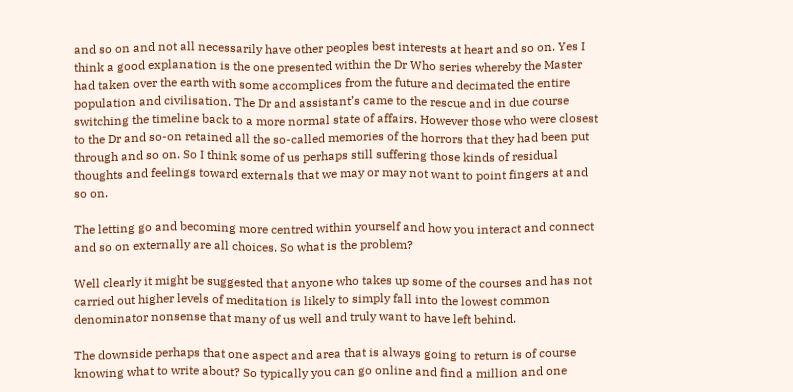and so on and not all necessarily have other peoples best interests at heart and so on. Yes I think a good explanation is the one presented within the Dr Who series whereby the Master had taken over the earth with some accomplices from the future and decimated the entire population and civilisation. The Dr and assistant’s came to the rescue and in due course switching the timeline back to a more normal state of affairs. However those who were closest to the Dr and so-on retained all the so-called memories of the horrors that they had been put through and so on. So I think some of us perhaps still suffering those kinds of residual thoughts and feelings toward externals that we may or may not want to point fingers at and so on.

The letting go and becoming more centred within yourself and how you interact and connect and so on externally are all choices. So what is the problem?

Well clearly it might be suggested that anyone who takes up some of the courses and has not carried out higher levels of meditation is likely to simply fall into the lowest common denominator nonsense that many of us well and truly want to have left behind.

The downside perhaps that one aspect and area that is always going to return is of course knowing what to write about? So typically you can go online and find a million and one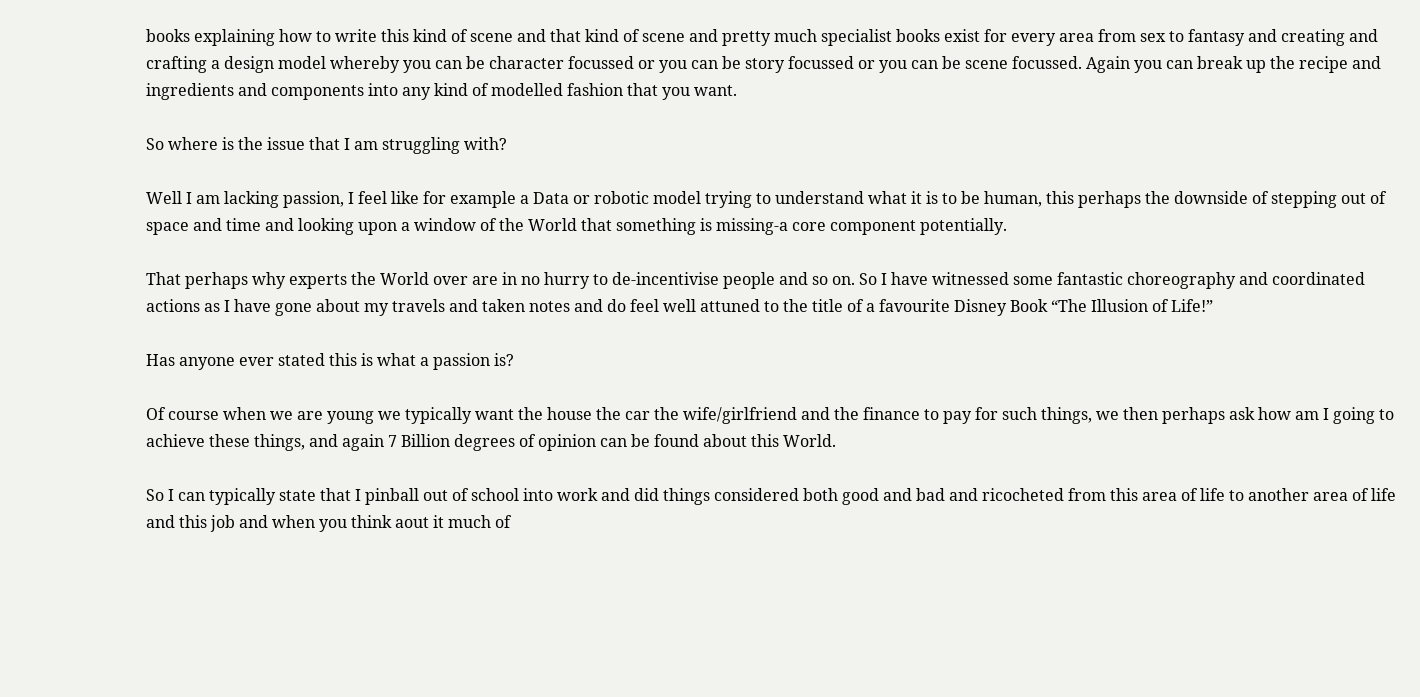books explaining how to write this kind of scene and that kind of scene and pretty much specialist books exist for every area from sex to fantasy and creating and crafting a design model whereby you can be character focussed or you can be story focussed or you can be scene focussed. Again you can break up the recipe and ingredients and components into any kind of modelled fashion that you want.

So where is the issue that I am struggling with?

Well I am lacking passion, I feel like for example a Data or robotic model trying to understand what it is to be human, this perhaps the downside of stepping out of space and time and looking upon a window of the World that something is missing-a core component potentially.

That perhaps why experts the World over are in no hurry to de-incentivise people and so on. So I have witnessed some fantastic choreography and coordinated actions as I have gone about my travels and taken notes and do feel well attuned to the title of a favourite Disney Book “The Illusion of Life!”

Has anyone ever stated this is what a passion is?

Of course when we are young we typically want the house the car the wife/girlfriend and the finance to pay for such things, we then perhaps ask how am I going to achieve these things, and again 7 Billion degrees of opinion can be found about this World.

So I can typically state that I pinball out of school into work and did things considered both good and bad and ricocheted from this area of life to another area of life and this job and when you think aout it much of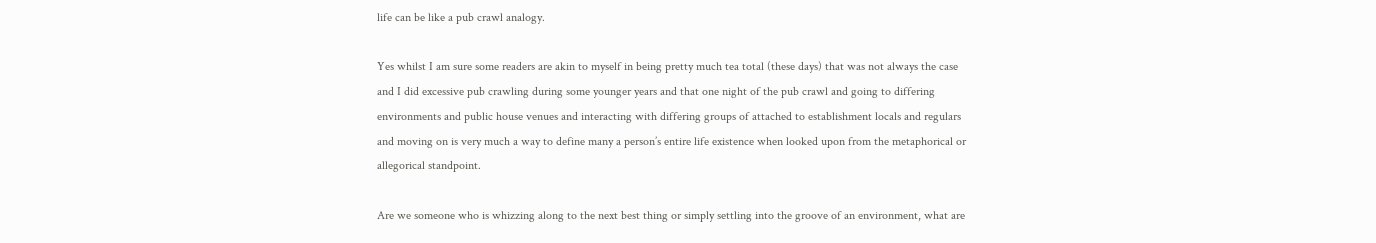life can be like a pub crawl analogy.

Yes whilst I am sure some readers are akin to myself in being pretty much tea total (these days) that was not always the case and I did excessive pub crawling during some younger years and that one night of the pub crawl and going to differing environments and public house venues and interacting with differing groups of attached to establishment locals and regulars and moving on is very much a way to define many a person’s entire life existence when looked upon from the metaphorical or allegorical standpoint.

Are we someone who is whizzing along to the next best thing or simply settling into the groove of an environment, what are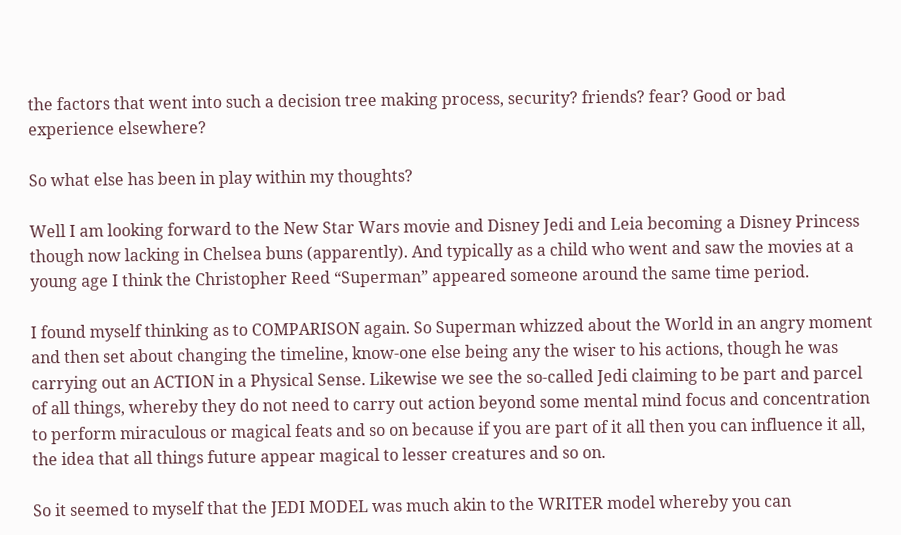the factors that went into such a decision tree making process, security? friends? fear? Good or bad experience elsewhere?

So what else has been in play within my thoughts?

Well I am looking forward to the New Star Wars movie and Disney Jedi and Leia becoming a Disney Princess though now lacking in Chelsea buns (apparently). And typically as a child who went and saw the movies at a young age I think the Christopher Reed “Superman” appeared someone around the same time period.

I found myself thinking as to COMPARISON again. So Superman whizzed about the World in an angry moment and then set about changing the timeline, know-one else being any the wiser to his actions, though he was carrying out an ACTION in a Physical Sense. Likewise we see the so-called Jedi claiming to be part and parcel of all things, whereby they do not need to carry out action beyond some mental mind focus and concentration to perform miraculous or magical feats and so on because if you are part of it all then you can influence it all, the idea that all things future appear magical to lesser creatures and so on.

So it seemed to myself that the JEDI MODEL was much akin to the WRITER model whereby you can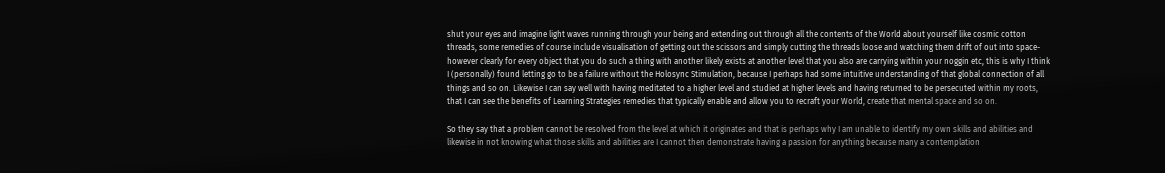shut your eyes and imagine light waves running through your being and extending out through all the contents of the World about yourself like cosmic cotton threads, some remedies of course include visualisation of getting out the scissors and simply cutting the threads loose and watching them drift of out into space-however clearly for every object that you do such a thing with another likely exists at another level that you also are carrying within your noggin etc, this is why I think I (personally) found letting go to be a failure without the Holosync Stimulation, because I perhaps had some intuitive understanding of that global connection of all things and so on. Likewise I can say well with having meditated to a higher level and studied at higher levels and having returned to be persecuted within my roots, that I can see the benefits of Learning Strategies remedies that typically enable and allow you to recraft your World, create that mental space and so on.

So they say that a problem cannot be resolved from the level at which it originates and that is perhaps why I am unable to identify my own skills and abilities and likewise in not knowing what those skills and abilities are I cannot then demonstrate having a passion for anything because many a contemplation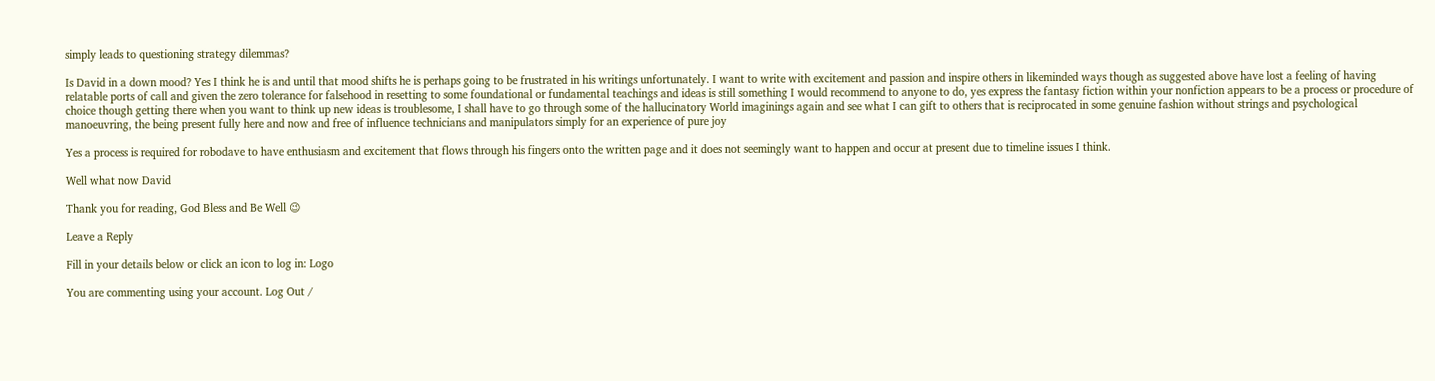simply leads to questioning strategy dilemmas?

Is David in a down mood? Yes I think he is and until that mood shifts he is perhaps going to be frustrated in his writings unfortunately. I want to write with excitement and passion and inspire others in likeminded ways though as suggested above have lost a feeling of having relatable ports of call and given the zero tolerance for falsehood in resetting to some foundational or fundamental teachings and ideas is still something I would recommend to anyone to do, yes express the fantasy fiction within your nonfiction appears to be a process or procedure of choice though getting there when you want to think up new ideas is troublesome, I shall have to go through some of the hallucinatory World imaginings again and see what I can gift to others that is reciprocated in some genuine fashion without strings and psychological manoeuvring, the being present fully here and now and free of influence technicians and manipulators simply for an experience of pure joy

Yes a process is required for robodave to have enthusiasm and excitement that flows through his fingers onto the written page and it does not seemingly want to happen and occur at present due to timeline issues I think.

Well what now David

Thank you for reading, God Bless and Be Well 😉

Leave a Reply

Fill in your details below or click an icon to log in: Logo

You are commenting using your account. Log Out /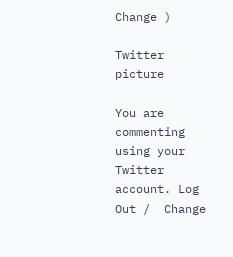Change )

Twitter picture

You are commenting using your Twitter account. Log Out /  Change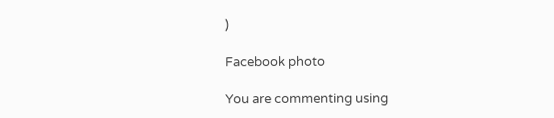)

Facebook photo

You are commenting using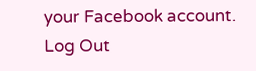your Facebook account. Log Out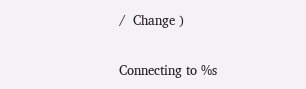/  Change )

Connecting to %s